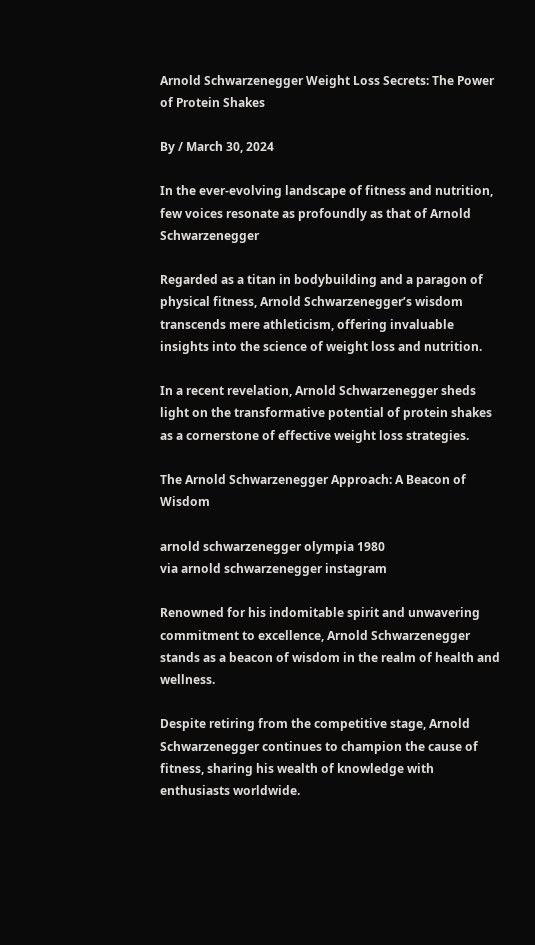Arnold Schwarzenegger Weight Loss Secrets: The Power of Protein Shakes

By / March 30, 2024

In the ever-evolving landscape of fitness and nutrition, few voices resonate as profoundly as that of Arnold Schwarzenegger

Regarded as a titan in bodybuilding and a paragon of physical fitness, Arnold Schwarzenegger’s wisdom transcends mere athleticism, offering invaluable insights into the science of weight loss and nutrition.

In a recent revelation, Arnold Schwarzenegger sheds light on the transformative potential of protein shakes as a cornerstone of effective weight loss strategies.

The Arnold Schwarzenegger Approach: A Beacon of Wisdom

arnold schwarzenegger olympia 1980
via arnold schwarzenegger instagram

Renowned for his indomitable spirit and unwavering commitment to excellence, Arnold Schwarzenegger stands as a beacon of wisdom in the realm of health and wellness.

Despite retiring from the competitive stage, Arnold Schwarzenegger continues to champion the cause of fitness, sharing his wealth of knowledge with enthusiasts worldwide.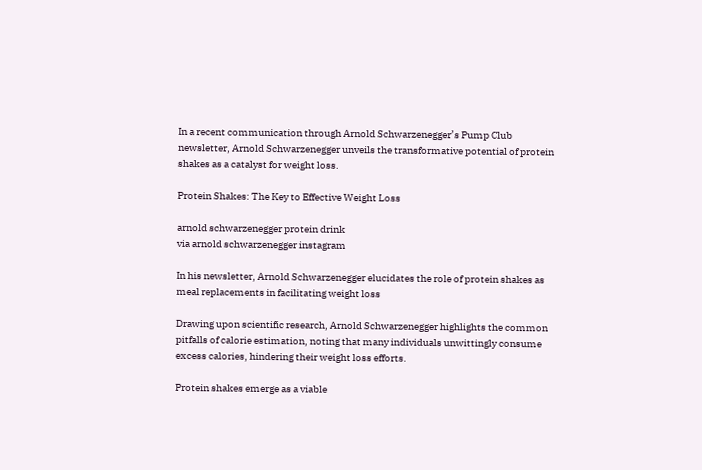In a recent communication through Arnold Schwarzenegger’s Pump Club newsletter, Arnold Schwarzenegger unveils the transformative potential of protein shakes as a catalyst for weight loss.

Protein Shakes: The Key to Effective Weight Loss

arnold schwarzenegger protein drink
via arnold schwarzenegger instagram

In his newsletter, Arnold Schwarzenegger elucidates the role of protein shakes as meal replacements in facilitating weight loss

Drawing upon scientific research, Arnold Schwarzenegger highlights the common pitfalls of calorie estimation, noting that many individuals unwittingly consume excess calories, hindering their weight loss efforts.

Protein shakes emerge as a viable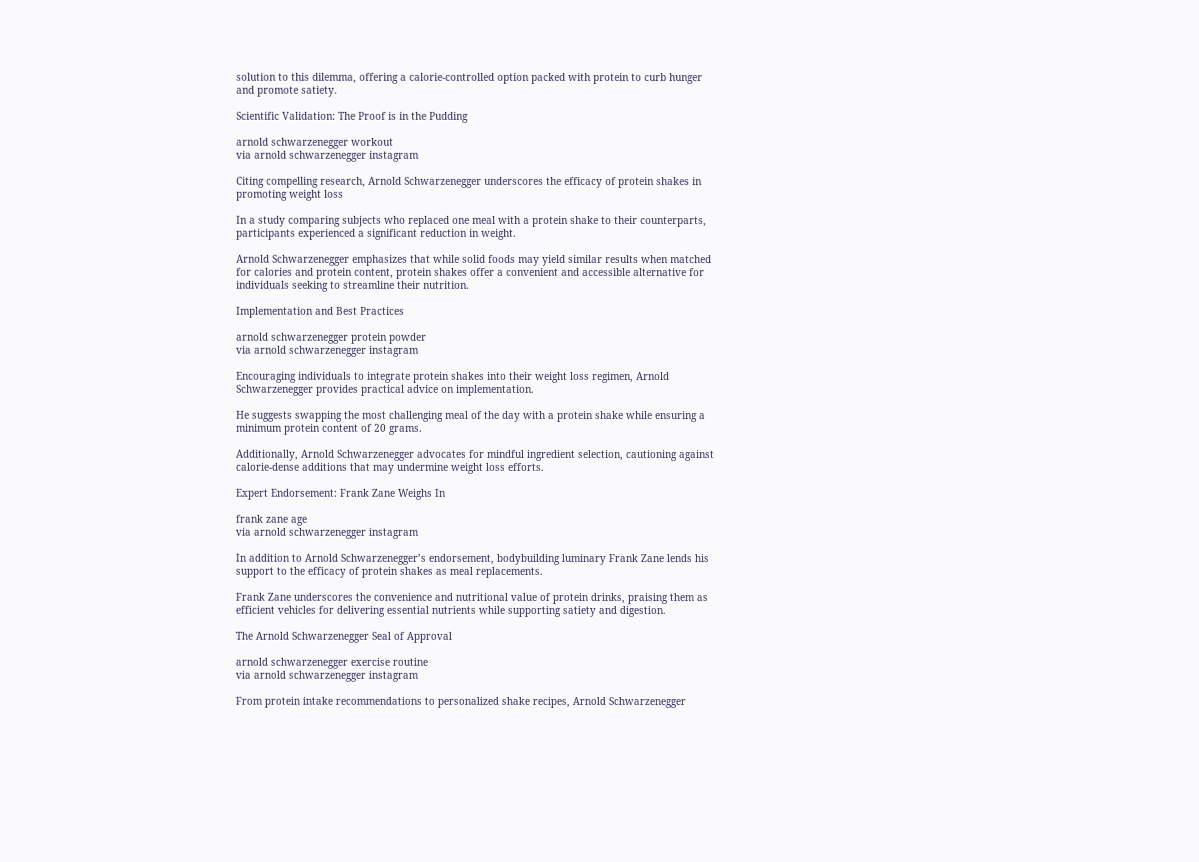solution to this dilemma, offering a calorie-controlled option packed with protein to curb hunger and promote satiety.

Scientific Validation: The Proof is in the Pudding

arnold schwarzenegger workout
via arnold schwarzenegger instagram

Citing compelling research, Arnold Schwarzenegger underscores the efficacy of protein shakes in promoting weight loss

In a study comparing subjects who replaced one meal with a protein shake to their counterparts, participants experienced a significant reduction in weight.

Arnold Schwarzenegger emphasizes that while solid foods may yield similar results when matched for calories and protein content, protein shakes offer a convenient and accessible alternative for individuals seeking to streamline their nutrition.

Implementation and Best Practices

arnold schwarzenegger protein powder
via arnold schwarzenegger instagram

Encouraging individuals to integrate protein shakes into their weight loss regimen, Arnold Schwarzenegger provides practical advice on implementation.

He suggests swapping the most challenging meal of the day with a protein shake while ensuring a minimum protein content of 20 grams.

Additionally, Arnold Schwarzenegger advocates for mindful ingredient selection, cautioning against calorie-dense additions that may undermine weight loss efforts.

Expert Endorsement: Frank Zane Weighs In

frank zane age
via arnold schwarzenegger instagram

In addition to Arnold Schwarzenegger’s endorsement, bodybuilding luminary Frank Zane lends his support to the efficacy of protein shakes as meal replacements.

Frank Zane underscores the convenience and nutritional value of protein drinks, praising them as efficient vehicles for delivering essential nutrients while supporting satiety and digestion.

The Arnold Schwarzenegger Seal of Approval

arnold schwarzenegger exercise routine
via arnold schwarzenegger instagram

From protein intake recommendations to personalized shake recipes, Arnold Schwarzenegger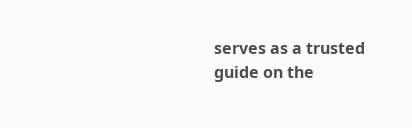serves as a trusted guide on the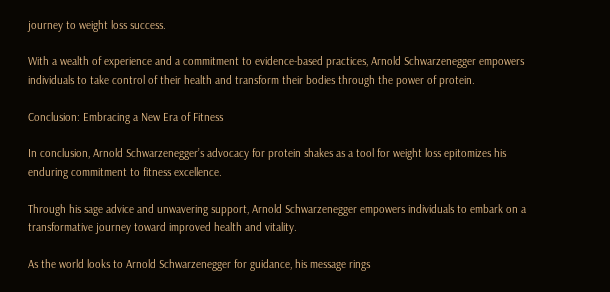journey to weight loss success.

With a wealth of experience and a commitment to evidence-based practices, Arnold Schwarzenegger empowers individuals to take control of their health and transform their bodies through the power of protein.

Conclusion: Embracing a New Era of Fitness

In conclusion, Arnold Schwarzenegger’s advocacy for protein shakes as a tool for weight loss epitomizes his enduring commitment to fitness excellence.

Through his sage advice and unwavering support, Arnold Schwarzenegger empowers individuals to embark on a transformative journey toward improved health and vitality.

As the world looks to Arnold Schwarzenegger for guidance, his message rings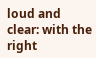loud and clear: with the right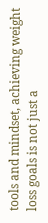tools and mindset, achieving weight loss goals is not just a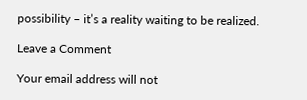possibility – it’s a reality waiting to be realized.

Leave a Comment

Your email address will not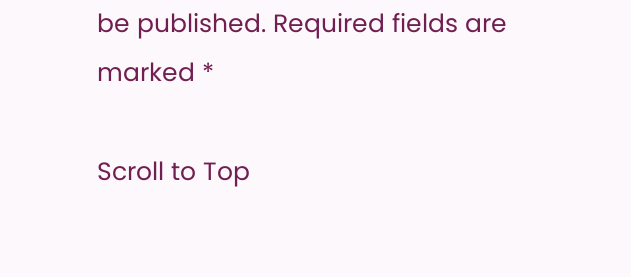be published. Required fields are marked *

Scroll to Top